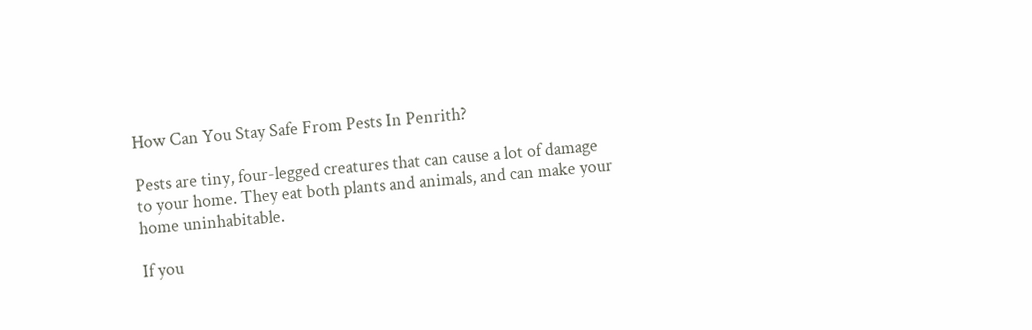How Can You Stay Safe From Pests In Penrith?

Pests are tiny, four-legged creatures that can cause a lot of damage to your home. They eat both plants and animals, and can make your home uninhabitable.

If you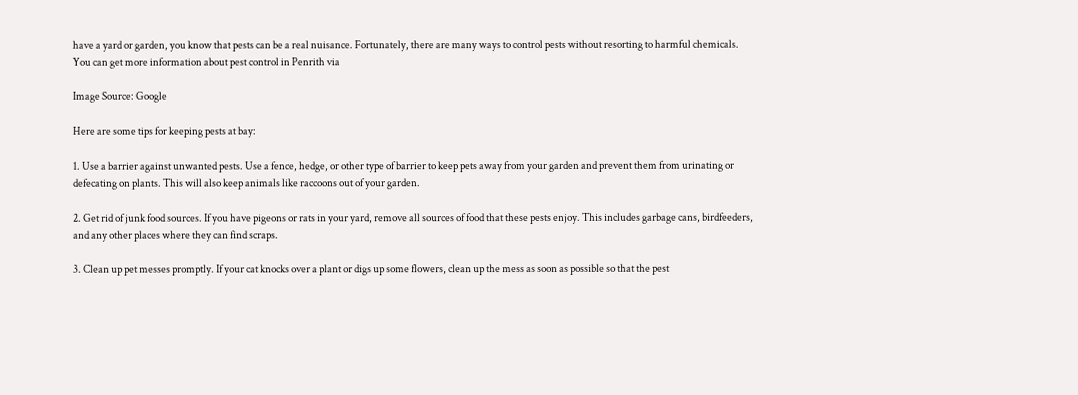have a yard or garden, you know that pests can be a real nuisance. Fortunately, there are many ways to control pests without resorting to harmful chemicals. You can get more information about pest control in Penrith via

Image Source: Google

Here are some tips for keeping pests at bay:

1. Use a barrier against unwanted pests. Use a fence, hedge, or other type of barrier to keep pets away from your garden and prevent them from urinating or defecating on plants. This will also keep animals like raccoons out of your garden.

2. Get rid of junk food sources. If you have pigeons or rats in your yard, remove all sources of food that these pests enjoy. This includes garbage cans, birdfeeders, and any other places where they can find scraps.

3. Clean up pet messes promptly. If your cat knocks over a plant or digs up some flowers, clean up the mess as soon as possible so that the pest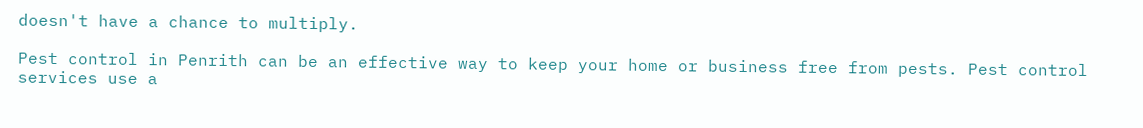doesn't have a chance to multiply.

Pest control in Penrith can be an effective way to keep your home or business free from pests. Pest control services use a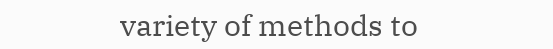variety of methods to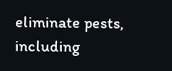eliminate pests, including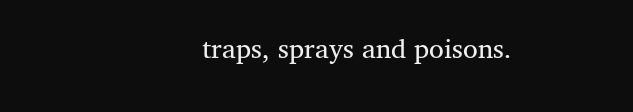traps, sprays and poisons.